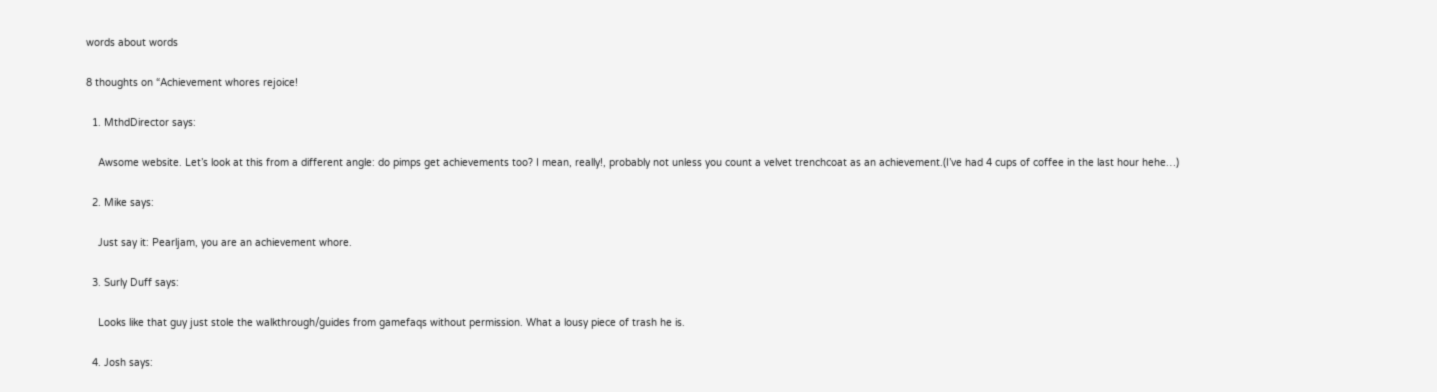words about words

8 thoughts on “Achievement whores rejoice!

  1. MthdDirector says:

    Awsome website. Let’s look at this from a different angle: do pimps get achievements too? I mean, really!, probably not unless you count a velvet trenchcoat as an achievement.(I’ve had 4 cups of coffee in the last hour hehe…)

  2. Mike says:

    Just say it: Pearljam, you are an achievement whore.

  3. Surly Duff says:

    Looks like that guy just stole the walkthrough/guides from gamefaqs without permission. What a lousy piece of trash he is.

  4. Josh says: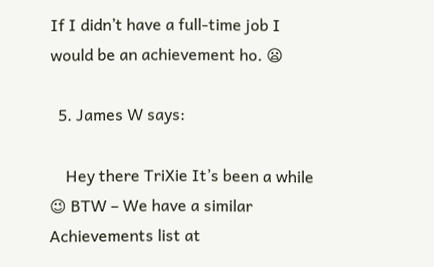If I didn’t have a full-time job I would be an achievement ho. 😦

  5. James W says:

    Hey there TriXie It’s been a while 😉 BTW – We have a similar Achievements list at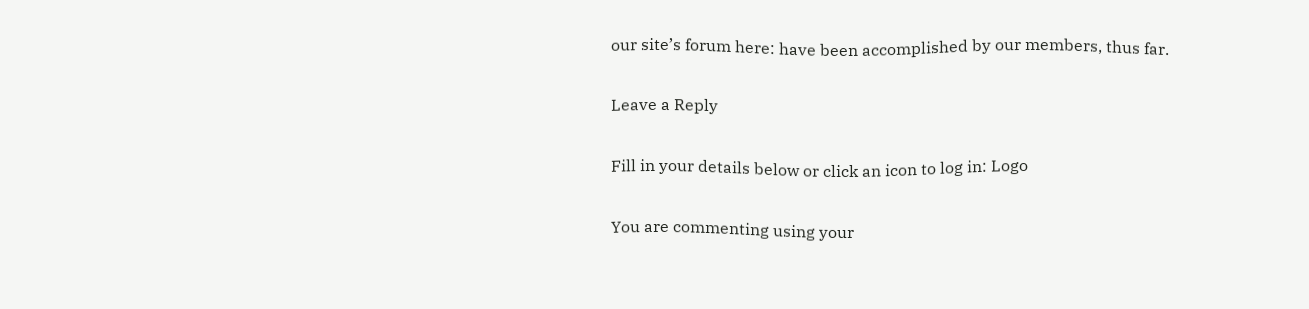our site’s forum here: have been accomplished by our members, thus far.

Leave a Reply

Fill in your details below or click an icon to log in: Logo

You are commenting using your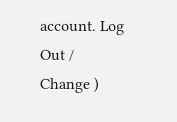account. Log Out /  Change )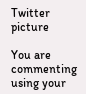Twitter picture

You are commenting using your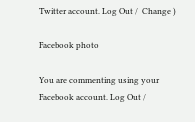Twitter account. Log Out /  Change )

Facebook photo

You are commenting using your Facebook account. Log Out /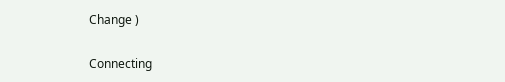Change )

Connecting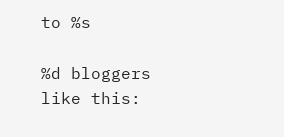to %s

%d bloggers like this: